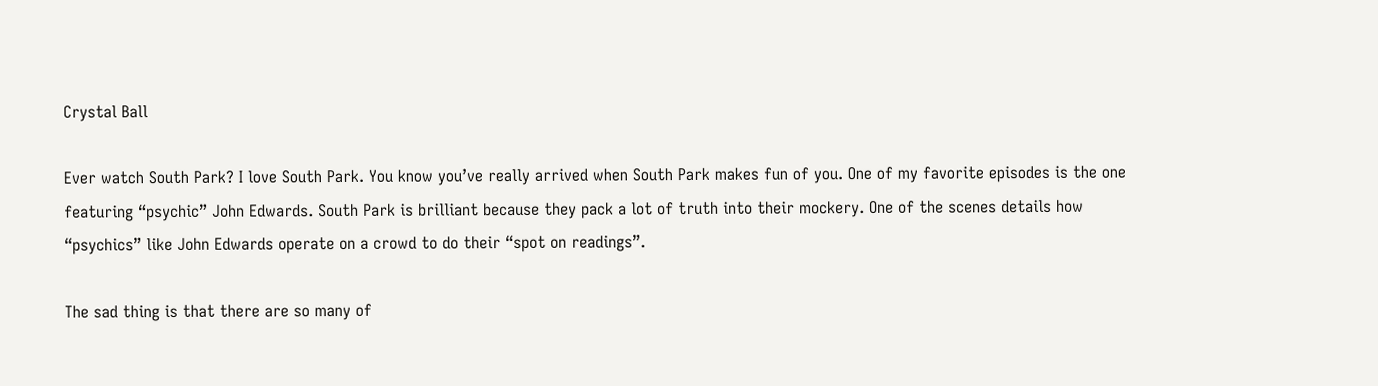Crystal Ball

Ever watch South Park? I love South Park. You know you’ve really arrived when South Park makes fun of you. One of my favorite episodes is the one featuring “psychic” John Edwards. South Park is brilliant because they pack a lot of truth into their mockery. One of the scenes details how “psychics” like John Edwards operate on a crowd to do their “spot on readings”.

The sad thing is that there are so many of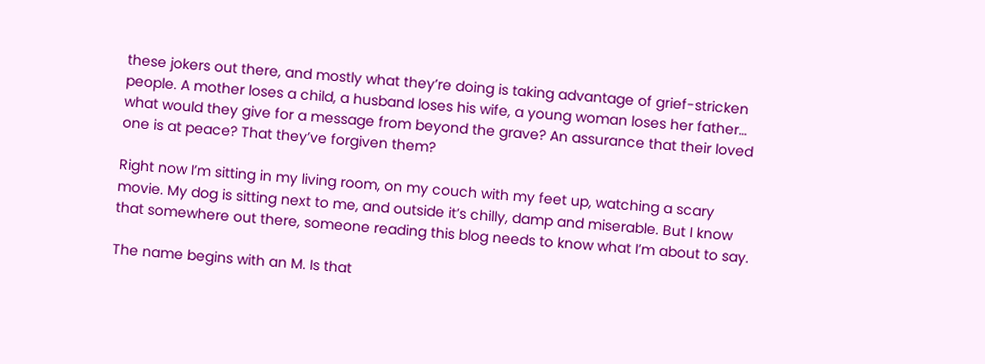these jokers out there, and mostly what they’re doing is taking advantage of grief-stricken people. A mother loses a child, a husband loses his wife, a young woman loses her father… what would they give for a message from beyond the grave? An assurance that their loved one is at peace? That they’ve forgiven them?

Right now I’m sitting in my living room, on my couch with my feet up, watching a scary movie. My dog is sitting next to me, and outside it’s chilly, damp and miserable. But I know that somewhere out there, someone reading this blog needs to know what I’m about to say.

The name begins with an M. Is that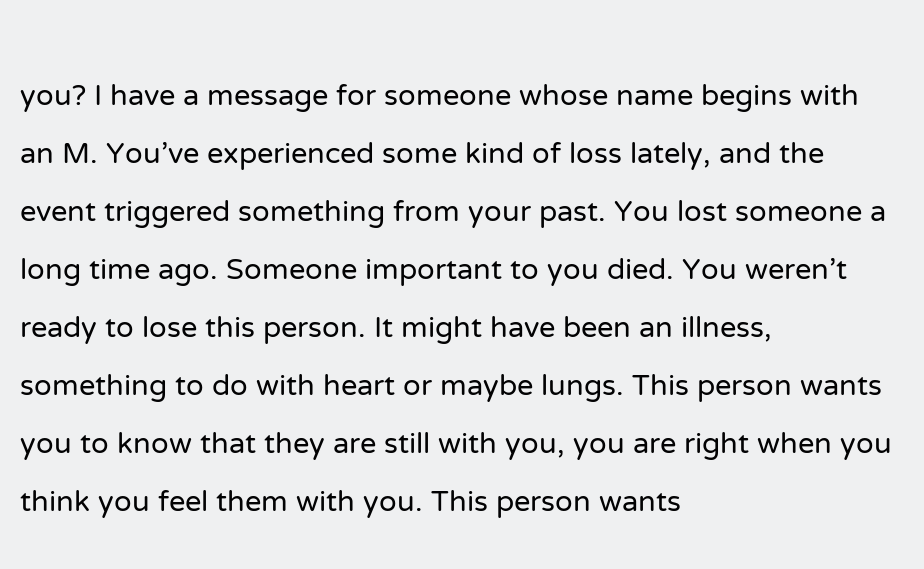you? I have a message for someone whose name begins with an M. You’ve experienced some kind of loss lately, and the event triggered something from your past. You lost someone a long time ago. Someone important to you died. You weren’t ready to lose this person. It might have been an illness, something to do with heart or maybe lungs. This person wants you to know that they are still with you, you are right when you think you feel them with you. This person wants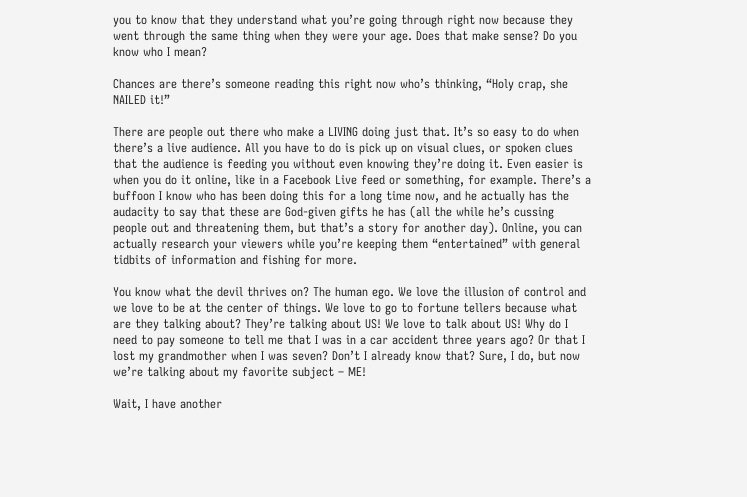you to know that they understand what you’re going through right now because they went through the same thing when they were your age. Does that make sense? Do you know who I mean?

Chances are there’s someone reading this right now who’s thinking, “Holy crap, she NAILED it!”

There are people out there who make a LIVING doing just that. It’s so easy to do when there’s a live audience. All you have to do is pick up on visual clues, or spoken clues that the audience is feeding you without even knowing they’re doing it. Even easier is when you do it online, like in a Facebook Live feed or something, for example. There’s a buffoon I know who has been doing this for a long time now, and he actually has the audacity to say that these are God-given gifts he has (all the while he’s cussing people out and threatening them, but that’s a story for another day). Online, you can actually research your viewers while you’re keeping them “entertained” with general tidbits of information and fishing for more.

You know what the devil thrives on? The human ego. We love the illusion of control and we love to be at the center of things. We love to go to fortune tellers because what are they talking about? They’re talking about US! We love to talk about US! Why do I need to pay someone to tell me that I was in a car accident three years ago? Or that I lost my grandmother when I was seven? Don’t I already know that? Sure, I do, but now we’re talking about my favorite subject – ME!

Wait, I have another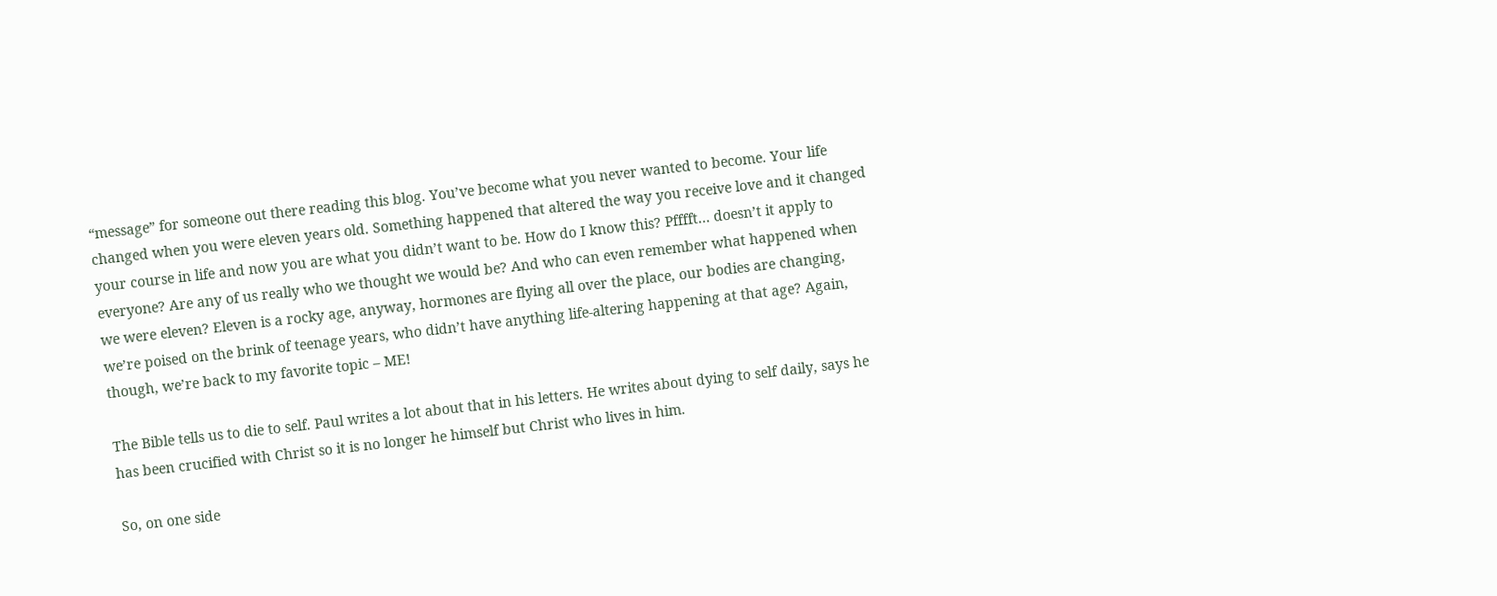“message” for someone out there reading this blog. You’ve become what you never wanted to become. Your life changed when you were eleven years old. Something happened that altered the way you receive love and it changed your course in life and now you are what you didn’t want to be. How do I know this? Pfffft… doesn’t it apply to everyone? Are any of us really who we thought we would be? And who can even remember what happened when we were eleven? Eleven is a rocky age, anyway, hormones are flying all over the place, our bodies are changing, we’re poised on the brink of teenage years, who didn’t have anything life-altering happening at that age? Again, though, we’re back to my favorite topic – ME!

The Bible tells us to die to self. Paul writes a lot about that in his letters. He writes about dying to self daily, says he has been crucified with Christ so it is no longer he himself but Christ who lives in him.

So, on one side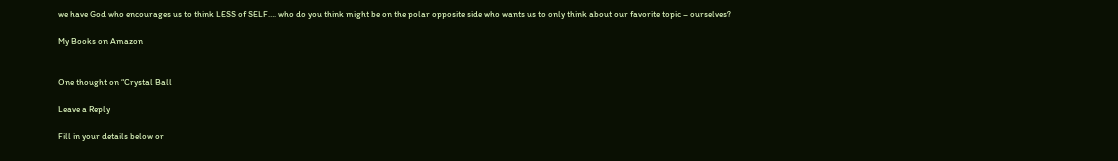we have God who encourages us to think LESS of SELF…. who do you think might be on the polar opposite side who wants us to only think about our favorite topic – ourselves?

My Books on Amazon


One thought on “Crystal Ball

Leave a Reply

Fill in your details below or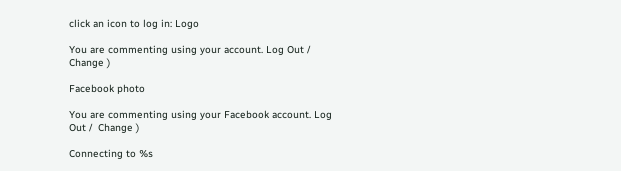click an icon to log in: Logo

You are commenting using your account. Log Out /  Change )

Facebook photo

You are commenting using your Facebook account. Log Out /  Change )

Connecting to %s